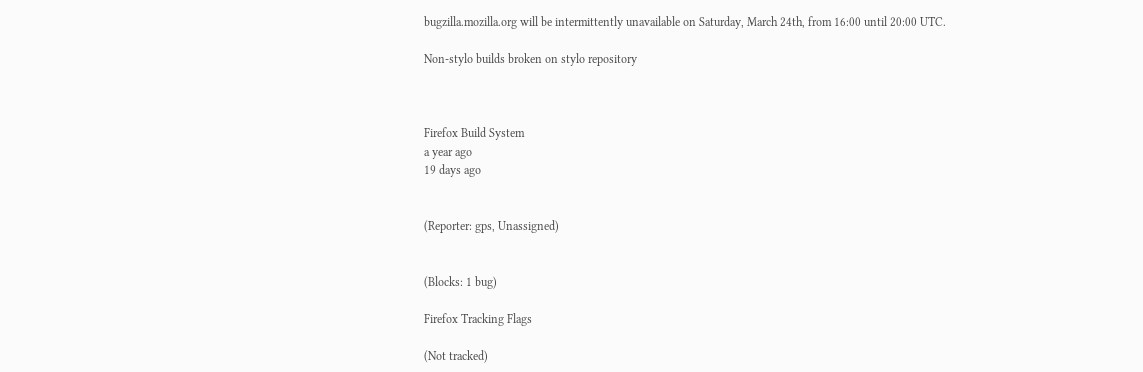bugzilla.mozilla.org will be intermittently unavailable on Saturday, March 24th, from 16:00 until 20:00 UTC.

Non-stylo builds broken on stylo repository



Firefox Build System
a year ago
19 days ago


(Reporter: gps, Unassigned)


(Blocks: 1 bug)

Firefox Tracking Flags

(Not tracked)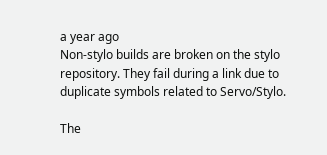a year ago
Non-stylo builds are broken on the stylo repository. They fail during a link due to duplicate symbols related to Servo/Stylo.

The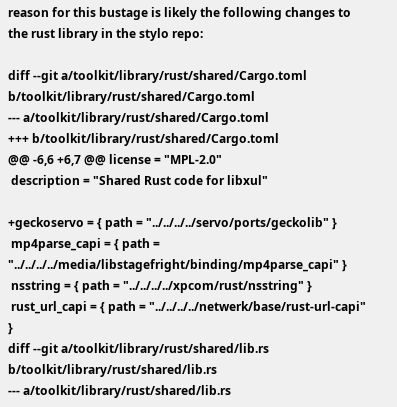reason for this bustage is likely the following changes to the rust library in the stylo repo:

diff --git a/toolkit/library/rust/shared/Cargo.toml b/toolkit/library/rust/shared/Cargo.toml
--- a/toolkit/library/rust/shared/Cargo.toml
+++ b/toolkit/library/rust/shared/Cargo.toml
@@ -6,6 +6,7 @@ license = "MPL-2.0"
 description = "Shared Rust code for libxul"

+geckoservo = { path = "../../../../servo/ports/geckolib" }
 mp4parse_capi = { path = "../../../../media/libstagefright/binding/mp4parse_capi" }
 nsstring = { path = "../../../../xpcom/rust/nsstring" }
 rust_url_capi = { path = "../../../../netwerk/base/rust-url-capi" }
diff --git a/toolkit/library/rust/shared/lib.rs b/toolkit/library/rust/shared/lib.rs
--- a/toolkit/library/rust/shared/lib.rs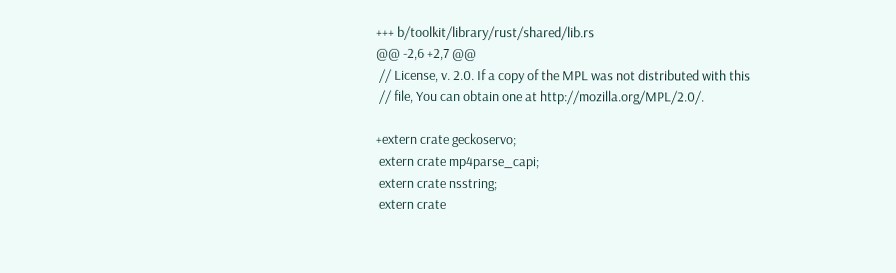+++ b/toolkit/library/rust/shared/lib.rs
@@ -2,6 +2,7 @@
 // License, v. 2.0. If a copy of the MPL was not distributed with this
 // file, You can obtain one at http://mozilla.org/MPL/2.0/.

+extern crate geckoservo;
 extern crate mp4parse_capi;
 extern crate nsstring;
 extern crate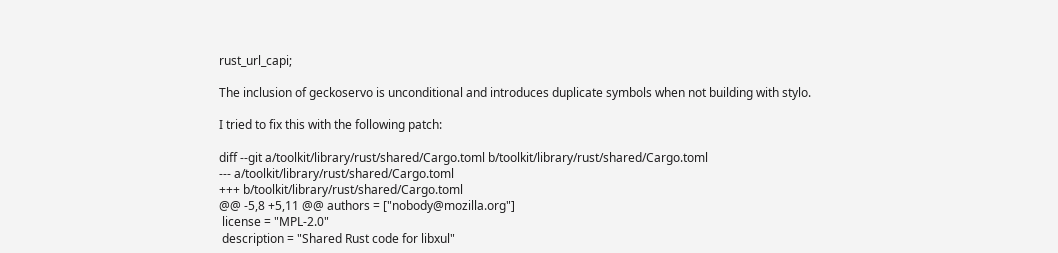rust_url_capi;

The inclusion of geckoservo is unconditional and introduces duplicate symbols when not building with stylo.

I tried to fix this with the following patch:

diff --git a/toolkit/library/rust/shared/Cargo.toml b/toolkit/library/rust/shared/Cargo.toml
--- a/toolkit/library/rust/shared/Cargo.toml
+++ b/toolkit/library/rust/shared/Cargo.toml
@@ -5,8 +5,11 @@ authors = ["nobody@mozilla.org"]
 license = "MPL-2.0"
 description = "Shared Rust code for libxul"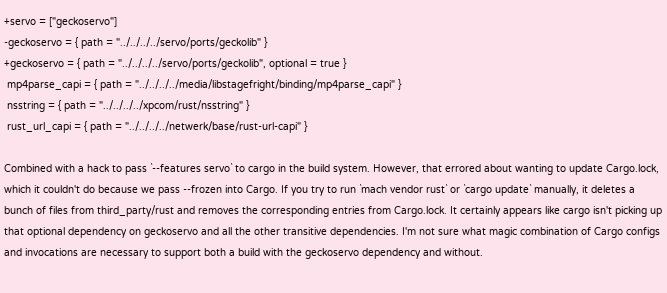+servo = ["geckoservo"]
-geckoservo = { path = "../../../../servo/ports/geckolib" }
+geckoservo = { path = "../../../../servo/ports/geckolib", optional = true }
 mp4parse_capi = { path = "../../../../media/libstagefright/binding/mp4parse_capi" }
 nsstring = { path = "../../../../xpcom/rust/nsstring" }
 rust_url_capi = { path = "../../../../netwerk/base/rust-url-capi" }

Combined with a hack to pass `--features servo` to cargo in the build system. However, that errored about wanting to update Cargo.lock, which it couldn't do because we pass --frozen into Cargo. If you try to run `mach vendor rust` or `cargo update` manually, it deletes a bunch of files from third_party/rust and removes the corresponding entries from Cargo.lock. It certainly appears like cargo isn't picking up that optional dependency on geckoservo and all the other transitive dependencies. I'm not sure what magic combination of Cargo configs and invocations are necessary to support both a build with the geckoservo dependency and without.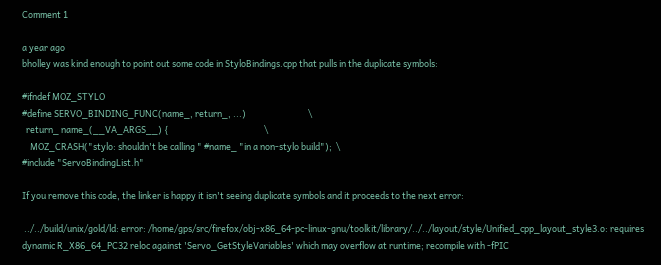Comment 1

a year ago
bholley was kind enough to point out some code in StyloBindings.cpp that pulls in the duplicate symbols:

#ifndef MOZ_STYLO
#define SERVO_BINDING_FUNC(name_, return_, ...)                               \
  return_ name_(__VA_ARGS__) {                                                \
    MOZ_CRASH("stylo: shouldn't be calling " #name_ "in a non-stylo build");  \
#include "ServoBindingList.h"

If you remove this code, the linker is happy it isn't seeing duplicate symbols and it proceeds to the next error:

 ../../build/unix/gold/ld: error: /home/gps/src/firefox/obj-x86_64-pc-linux-gnu/toolkit/library/../../layout/style/Unified_cpp_layout_style3.o: requires dynamic R_X86_64_PC32 reloc against 'Servo_GetStyleVariables' which may overflow at runtime; recompile with -fPIC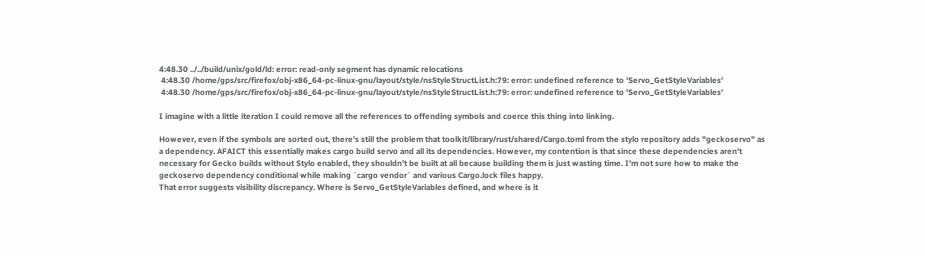4:48.30 ../../build/unix/gold/ld: error: read-only segment has dynamic relocations
 4:48.30 /home/gps/src/firefox/obj-x86_64-pc-linux-gnu/layout/style/nsStyleStructList.h:79: error: undefined reference to 'Servo_GetStyleVariables'
 4:48.30 /home/gps/src/firefox/obj-x86_64-pc-linux-gnu/layout/style/nsStyleStructList.h:79: error: undefined reference to 'Servo_GetStyleVariables'

I imagine with a little iteration I could remove all the references to offending symbols and coerce this thing into linking.

However, even if the symbols are sorted out, there's still the problem that toolkit/library/rust/shared/Cargo.toml from the stylo repository adds "geckoservo" as a dependency. AFAICT this essentially makes cargo build servo and all its dependencies. However, my contention is that since these dependencies aren't necessary for Gecko builds without Stylo enabled, they shouldn't be built at all because building them is just wasting time. I'm not sure how to make the geckoservo dependency conditional while making `cargo vendor` and various Cargo.lock files happy.
That error suggests visibility discrepancy. Where is Servo_GetStyleVariables defined, and where is it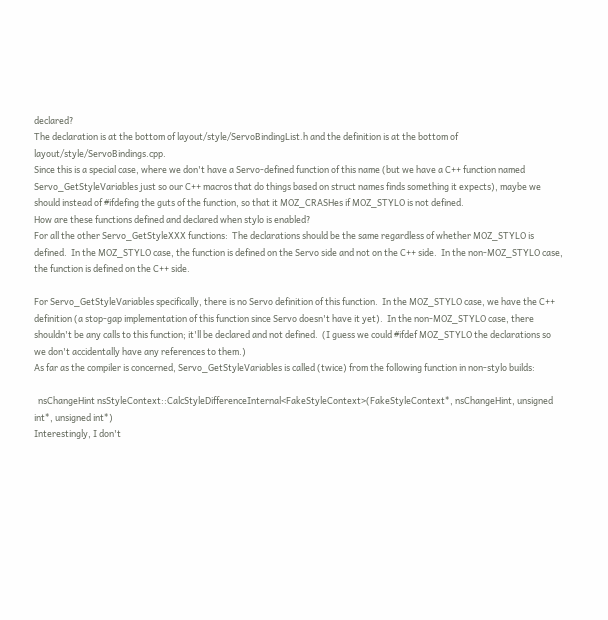declared?
The declaration is at the bottom of layout/style/ServoBindingList.h and the definition is at the bottom of layout/style/ServoBindings.cpp.
Since this is a special case, where we don't have a Servo-defined function of this name (but we have a C++ function named Servo_GetStyleVariables just so our C++ macros that do things based on struct names finds something it expects), maybe we should instead of #ifdefing the guts of the function, so that it MOZ_CRASHes if MOZ_STYLO is not defined.
How are these functions defined and declared when stylo is enabled?
For all the other Servo_GetStyleXXX functions:  The declarations should be the same regardless of whether MOZ_STYLO is defined.  In the MOZ_STYLO case, the function is defined on the Servo side and not on the C++ side.  In the non-MOZ_STYLO case, the function is defined on the C++ side.

For Servo_GetStyleVariables specifically, there is no Servo definition of this function.  In the MOZ_STYLO case, we have the C++ definition (a stop-gap implementation of this function since Servo doesn't have it yet).  In the non-MOZ_STYLO case, there shouldn't be any calls to this function; it'll be declared and not defined.  (I guess we could #ifdef MOZ_STYLO the declarations so we don't accidentally have any references to them.)
As far as the compiler is concerned, Servo_GetStyleVariables is called (twice) from the following function in non-stylo builds:

  nsChangeHint nsStyleContext::CalcStyleDifferenceInternal<FakeStyleContext>(FakeStyleContext*, nsChangeHint, unsigned int*, unsigned int*)
Interestingly, I don't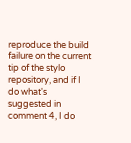reproduce the build failure on the current tip of the stylo repository, and if I do what's suggested in comment 4, I do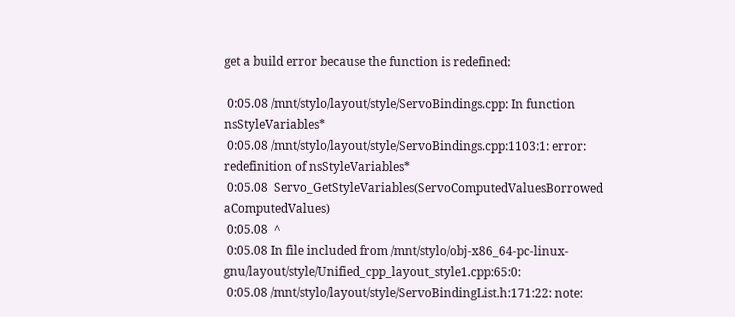get a build error because the function is redefined:

 0:05.08 /mnt/stylo/layout/style/ServoBindings.cpp: In function nsStyleVariables*
 0:05.08 /mnt/stylo/layout/style/ServoBindings.cpp:1103:1: error: redefinition of nsStyleVariables*
 0:05.08  Servo_GetStyleVariables(ServoComputedValuesBorrowed aComputedValues)
 0:05.08  ^
 0:05.08 In file included from /mnt/stylo/obj-x86_64-pc-linux-gnu/layout/style/Unified_cpp_layout_style1.cpp:65:0:
 0:05.08 /mnt/stylo/layout/style/ServoBindingList.h:171:22: note: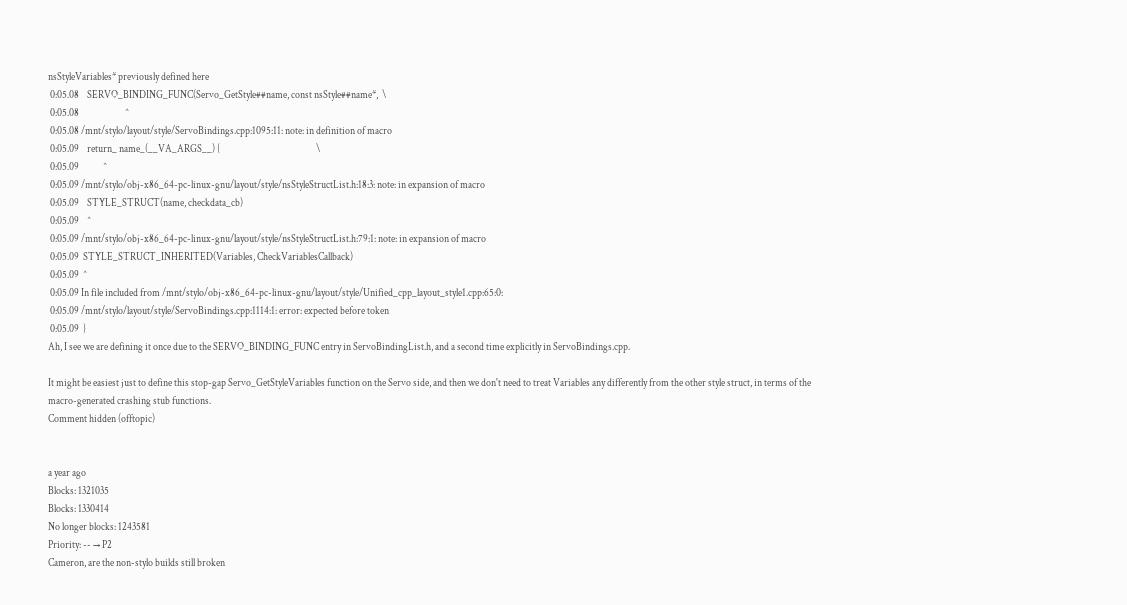nsStyleVariables* previously defined here
 0:05.08    SERVO_BINDING_FUNC(Servo_GetStyle##name, const nsStyle##name*,  \
 0:05.08                       ^
 0:05.08 /mnt/stylo/layout/style/ServoBindings.cpp:1095:11: note: in definition of macro
 0:05.09    return_ name_(__VA_ARGS__) {                                                \
 0:05.09            ^
 0:05.09 /mnt/stylo/obj-x86_64-pc-linux-gnu/layout/style/nsStyleStructList.h:18:3: note: in expansion of macro
 0:05.09    STYLE_STRUCT(name, checkdata_cb)
 0:05.09    ^
 0:05.09 /mnt/stylo/obj-x86_64-pc-linux-gnu/layout/style/nsStyleStructList.h:79:1: note: in expansion of macro
 0:05.09  STYLE_STRUCT_INHERITED(Variables, CheckVariablesCallback)
 0:05.09  ^
 0:05.09 In file included from /mnt/stylo/obj-x86_64-pc-linux-gnu/layout/style/Unified_cpp_layout_style1.cpp:65:0:
 0:05.09 /mnt/stylo/layout/style/ServoBindings.cpp:1114:1: error: expected before token
 0:05.09  }
Ah, I see we are defining it once due to the SERVO_BINDING_FUNC entry in ServoBindingList.h, and a second time explicitly in ServoBindings.cpp.

It might be easiest just to define this stop-gap Servo_GetStyleVariables function on the Servo side, and then we don't need to treat Variables any differently from the other style struct, in terms of the macro-generated crashing stub functions.
Comment hidden (offtopic)


a year ago
Blocks: 1321035
Blocks: 1330414
No longer blocks: 1243581
Priority: -- → P2
Cameron, are the non-stylo builds still broken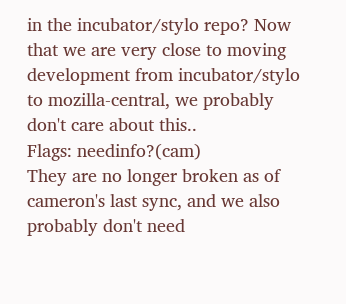in the incubator/stylo repo? Now that we are very close to moving development from incubator/stylo to mozilla-central, we probably don't care about this..
Flags: needinfo?(cam)
They are no longer broken as of cameron's last sync, and we also probably don't need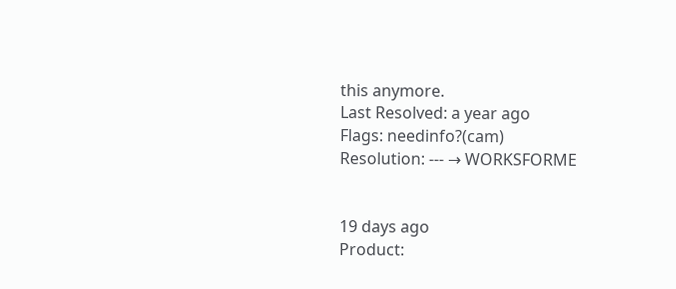this anymore.
Last Resolved: a year ago
Flags: needinfo?(cam)
Resolution: --- → WORKSFORME


19 days ago
Product: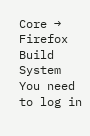Core → Firefox Build System
You need to log in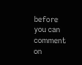before you can comment on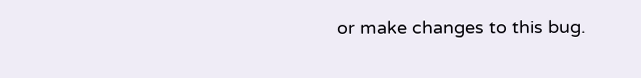or make changes to this bug.